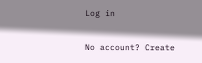Log in

No account? Create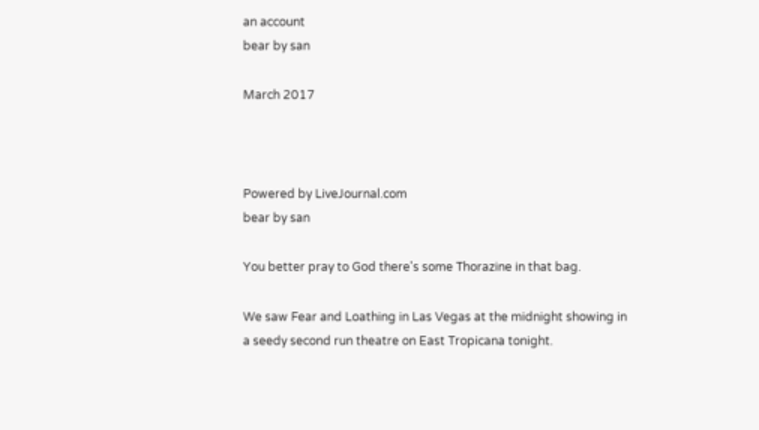an account
bear by san

March 2017



Powered by LiveJournal.com
bear by san

You better pray to God there's some Thorazine in that bag.

We saw Fear and Loathing in Las Vegas at the midnight showing in a seedy second run theatre on East Tropicana tonight.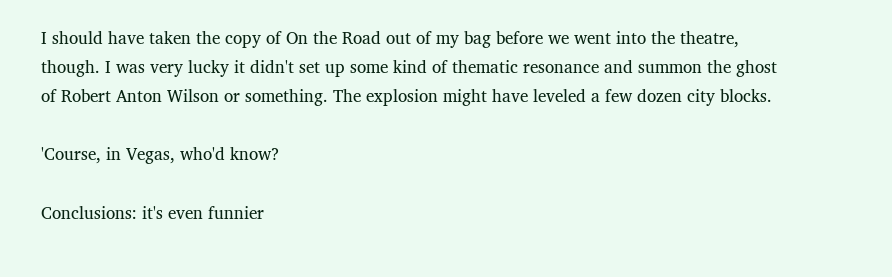I should have taken the copy of On the Road out of my bag before we went into the theatre, though. I was very lucky it didn't set up some kind of thematic resonance and summon the ghost of Robert Anton Wilson or something. The explosion might have leveled a few dozen city blocks.

'Course, in Vegas, who'd know?

Conclusions: it's even funnier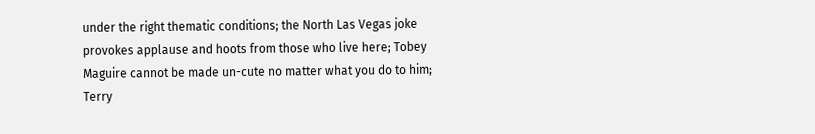under the right thematic conditions; the North Las Vegas joke provokes applause and hoots from those who live here; Tobey Maguire cannot be made un-cute no matter what you do to him; Terry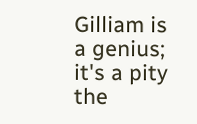Gilliam is a genius; it's a pity the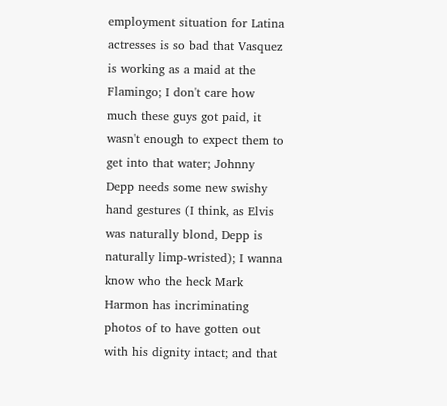employment situation for Latina actresses is so bad that Vasquez is working as a maid at the Flamingo; I don't care how much these guys got paid, it wasn't enough to expect them to get into that water; Johnny Depp needs some new swishy hand gestures (I think, as Elvis was naturally blond, Depp is naturally limp-wristed); I wanna know who the heck Mark Harmon has incriminating photos of to have gotten out with his dignity intact; and that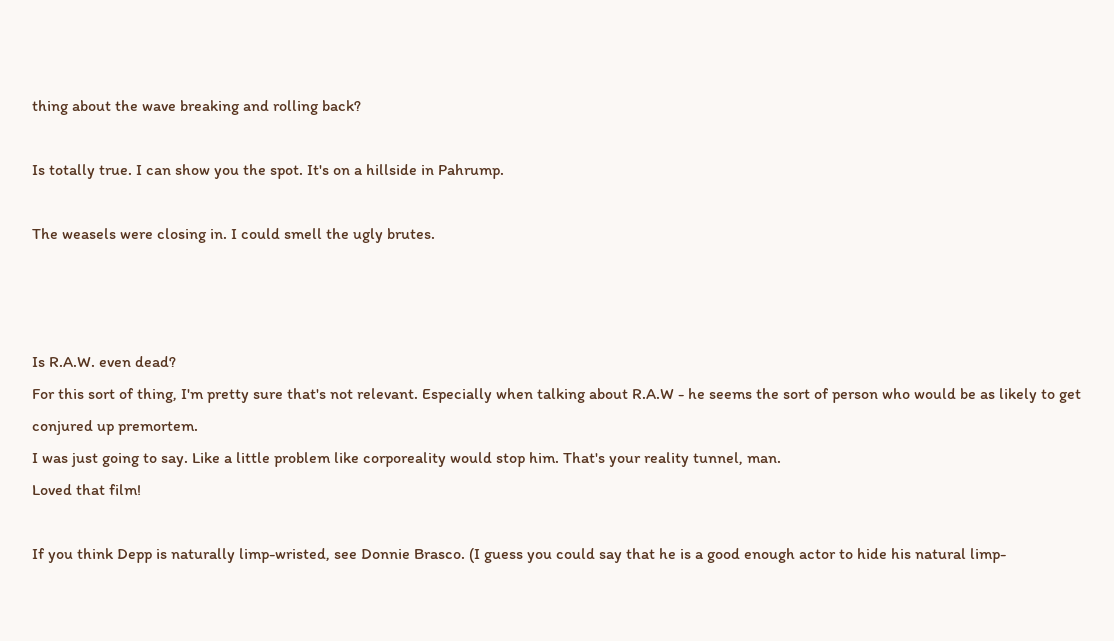thing about the wave breaking and rolling back?

Is totally true. I can show you the spot. It's on a hillside in Pahrump.

The weasels were closing in. I could smell the ugly brutes.



Is R.A.W. even dead?
For this sort of thing, I'm pretty sure that's not relevant. Especially when talking about R.A.W - he seems the sort of person who would be as likely to get conjured up premortem.
I was just going to say. Like a little problem like corporeality would stop him. That's your reality tunnel, man.
Loved that film!

If you think Depp is naturally limp-wristed, see Donnie Brasco. (I guess you could say that he is a good enough actor to hide his natural limp-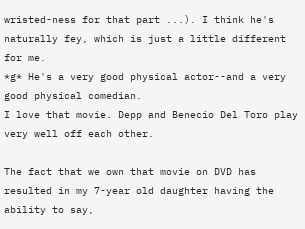wristed-ness for that part ...). I think he's naturally fey, which is just a little different for me.
*g* He's a very good physical actor--and a very good physical comedian.
I love that movie. Depp and Benecio Del Toro play very well off each other.

The fact that we own that movie on DVD has resulted in my 7-year old daughter having the ability to say,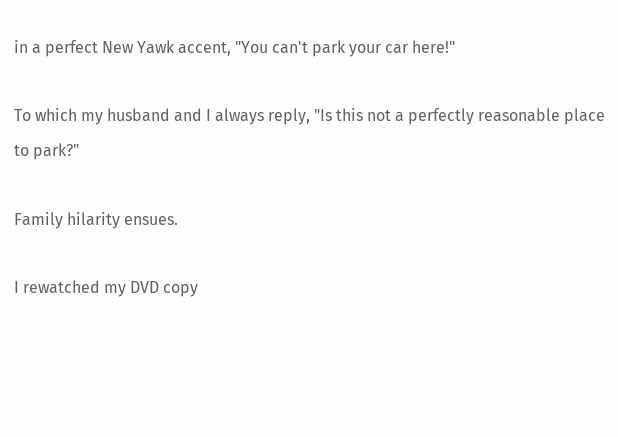in a perfect New Yawk accent, "You can't park your car here!"

To which my husband and I always reply, "Is this not a perfectly reasonable place to park?"

Family hilarity ensues.

I rewatched my DVD copy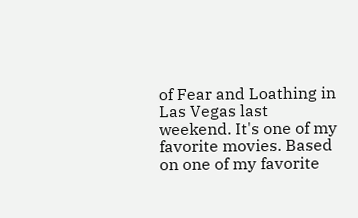of Fear and Loathing in Las Vegas last weekend. It's one of my favorite movies. Based on one of my favorite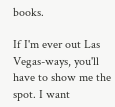books.

If I'm ever out Las Vegas-ways, you'll have to show me the spot. I want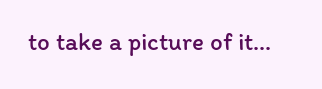to take a picture of it...